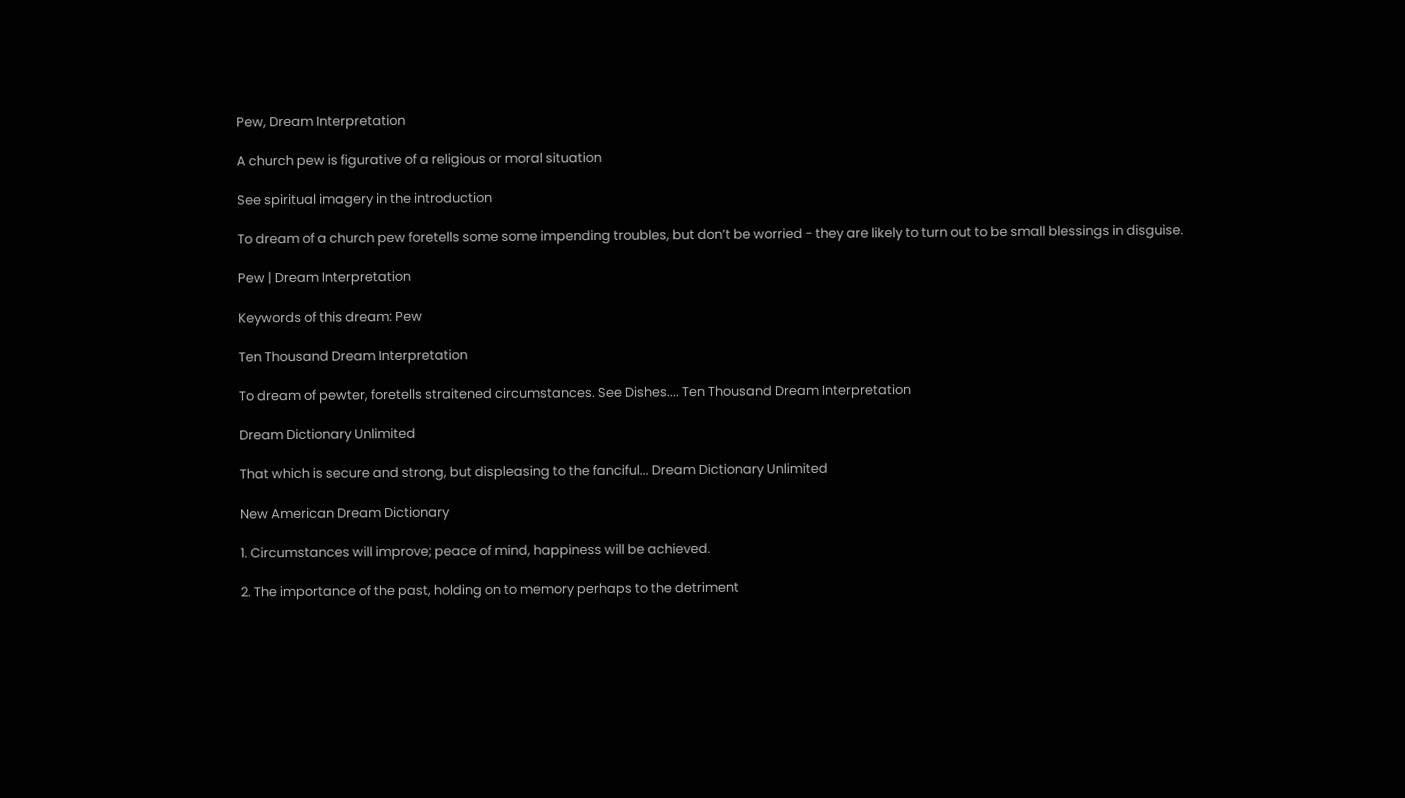Pew, Dream Interpretation

A church pew is figurative of a religious or moral situation

See spiritual imagery in the introduction

To dream of a church pew foretells some some impending troubles, but don’t be worried - they are likely to turn out to be small blessings in disguise.

Pew | Dream Interpretation

Keywords of this dream: Pew

Ten Thousand Dream Interpretation

To dream of pewter, foretells straitened circumstances. See Dishes.... Ten Thousand Dream Interpretation

Dream Dictionary Unlimited

That which is secure and strong, but displeasing to the fanciful... Dream Dictionary Unlimited

New American Dream Dictionary

1. Circumstances will improve; peace of mind, happiness will be achieved.

2. The importance of the past, holding on to memory perhaps to the detriment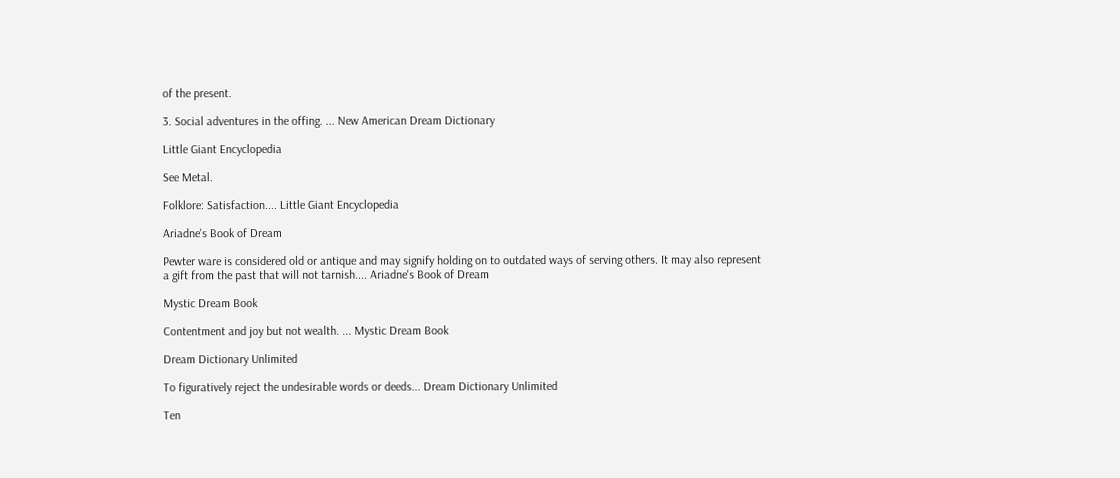of the present.

3. Social adventures in the offing. ... New American Dream Dictionary

Little Giant Encyclopedia

See Metal.

Folklore: Satisfaction.... Little Giant Encyclopedia

Ariadne's Book of Dream

Pewter ware is considered old or antique and may signify holding on to outdated ways of serving others. It may also represent a gift from the past that will not tarnish.... Ariadne's Book of Dream

Mystic Dream Book

Contentment and joy but not wealth. ... Mystic Dream Book

Dream Dictionary Unlimited

To figuratively reject the undesirable words or deeds... Dream Dictionary Unlimited

Ten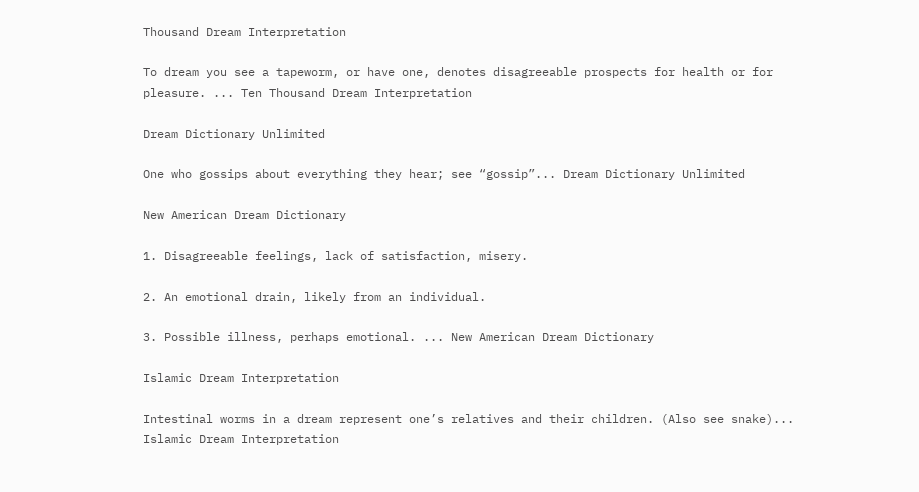Thousand Dream Interpretation

To dream you see a tapeworm, or have one, denotes disagreeable prospects for health or for pleasure. ... Ten Thousand Dream Interpretation

Dream Dictionary Unlimited

One who gossips about everything they hear; see “gossip”... Dream Dictionary Unlimited

New American Dream Dictionary

1. Disagreeable feelings, lack of satisfaction, misery.

2. An emotional drain, likely from an individual.

3. Possible illness, perhaps emotional. ... New American Dream Dictionary

Islamic Dream Interpretation

Intestinal worms in a dream represent one’s relatives and their children. (Also see snake)... Islamic Dream Interpretation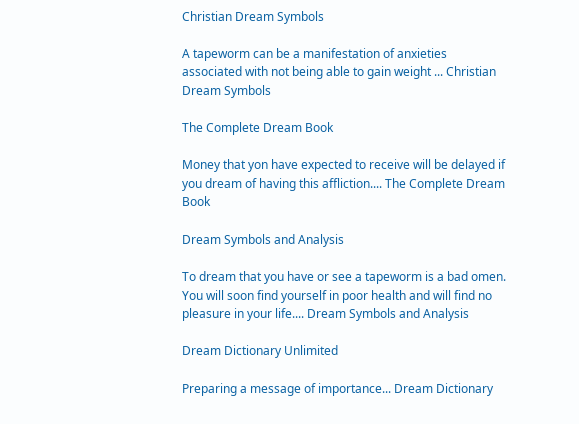Christian Dream Symbols

A tapeworm can be a manifestation of anxieties associated with not being able to gain weight ... Christian Dream Symbols

The Complete Dream Book

Money that yon have expected to receive will be delayed if you dream of having this affliction.... The Complete Dream Book

Dream Symbols and Analysis

To dream that you have or see a tapeworm is a bad omen. You will soon find yourself in poor health and will find no pleasure in your life.... Dream Symbols and Analysis

Dream Dictionary Unlimited

Preparing a message of importance... Dream Dictionary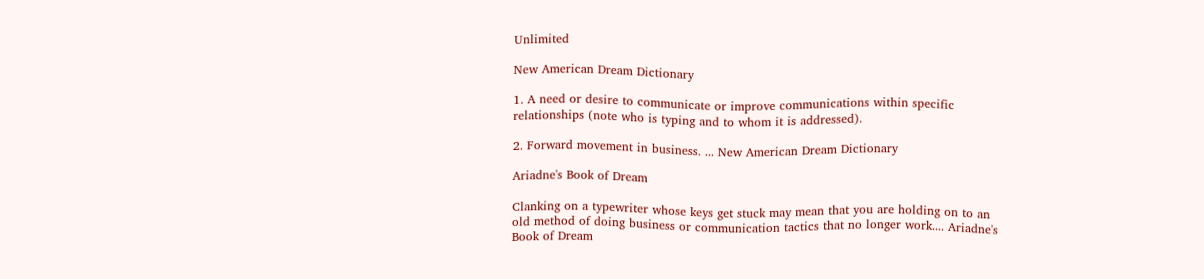Unlimited

New American Dream Dictionary

1. A need or desire to communicate or improve communications within specific relationships (note who is typing and to whom it is addressed).

2. Forward movement in business. ... New American Dream Dictionary

Ariadne's Book of Dream

Clanking on a typewriter whose keys get stuck may mean that you are holding on to an old method of doing business or communication tactics that no longer work.... Ariadne's Book of Dream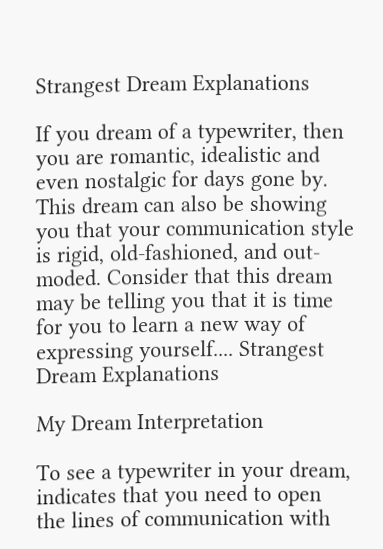Strangest Dream Explanations

If you dream of a typewriter, then you are romantic, idealistic and even nostalgic for days gone by. This dream can also be showing you that your communication style is rigid, old-fashioned, and out-moded. Consider that this dream may be telling you that it is time for you to learn a new way of expressing yourself.... Strangest Dream Explanations

My Dream Interpretation

To see a typewriter in your dream, indicates that you need to open the lines of communication with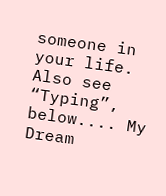someone in your life. Also see “Typing”, below.... My Dream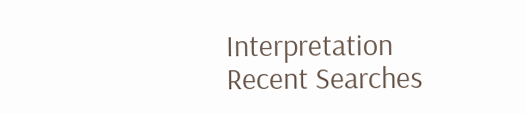Interpretation
Recent Searches